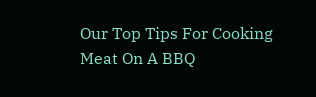Our Top Tips For Cooking Meat On A BBQ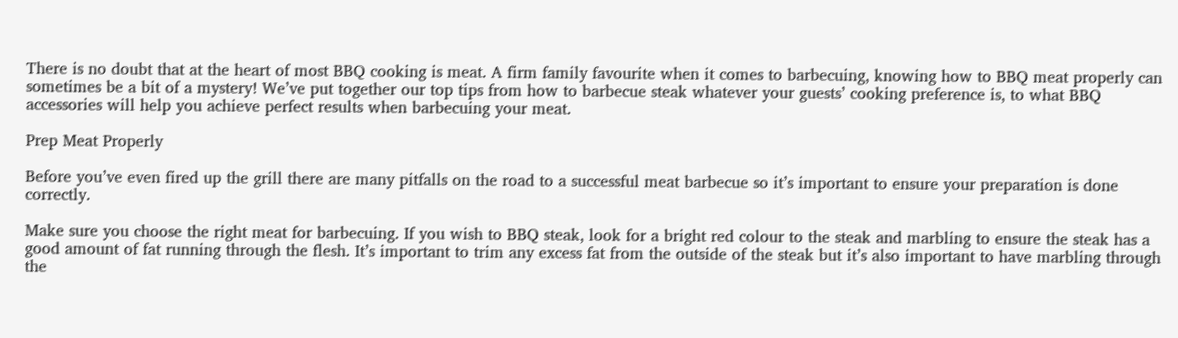There is no doubt that at the heart of most BBQ cooking is meat. A firm family favourite when it comes to barbecuing, knowing how to BBQ meat properly can sometimes be a bit of a mystery! We’ve put together our top tips from how to barbecue steak whatever your guests’ cooking preference is, to what BBQ accessories will help you achieve perfect results when barbecuing your meat.

Prep Meat Properly

Before you’ve even fired up the grill there are many pitfalls on the road to a successful meat barbecue so it’s important to ensure your preparation is done correctly.

Make sure you choose the right meat for barbecuing. If you wish to BBQ steak, look for a bright red colour to the steak and marbling to ensure the steak has a good amount of fat running through the flesh. It’s important to trim any excess fat from the outside of the steak but it’s also important to have marbling through the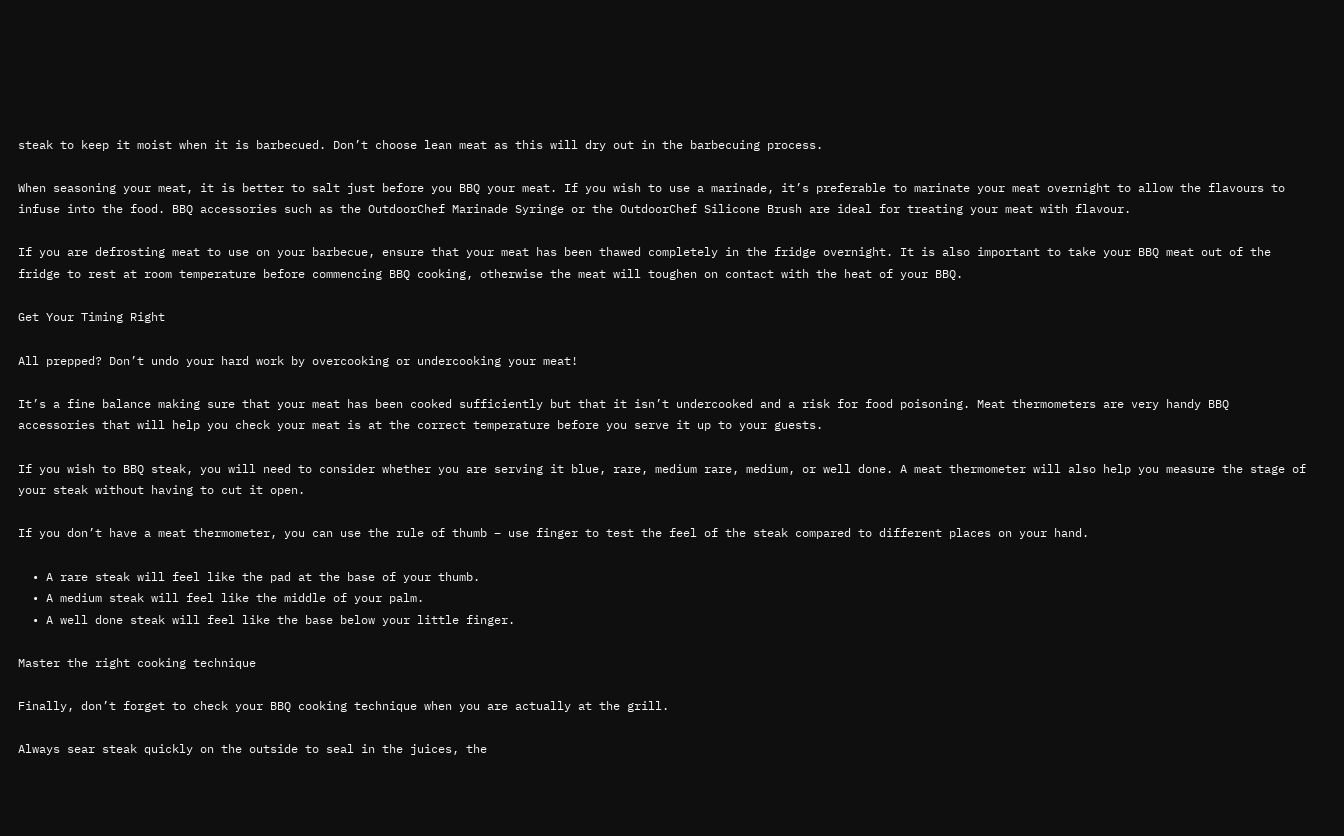steak to keep it moist when it is barbecued. Don’t choose lean meat as this will dry out in the barbecuing process.

When seasoning your meat, it is better to salt just before you BBQ your meat. If you wish to use a marinade, it’s preferable to marinate your meat overnight to allow the flavours to infuse into the food. BBQ accessories such as the OutdoorChef Marinade Syringe or the OutdoorChef Silicone Brush are ideal for treating your meat with flavour.

If you are defrosting meat to use on your barbecue, ensure that your meat has been thawed completely in the fridge overnight. It is also important to take your BBQ meat out of the fridge to rest at room temperature before commencing BBQ cooking, otherwise the meat will toughen on contact with the heat of your BBQ.

Get Your Timing Right

All prepped? Don’t undo your hard work by overcooking or undercooking your meat!

It’s a fine balance making sure that your meat has been cooked sufficiently but that it isn’t undercooked and a risk for food poisoning. Meat thermometers are very handy BBQ accessories that will help you check your meat is at the correct temperature before you serve it up to your guests.

If you wish to BBQ steak, you will need to consider whether you are serving it blue, rare, medium rare, medium, or well done. A meat thermometer will also help you measure the stage of your steak without having to cut it open.

If you don’t have a meat thermometer, you can use the rule of thumb – use finger to test the feel of the steak compared to different places on your hand.

  • A rare steak will feel like the pad at the base of your thumb.
  • A medium steak will feel like the middle of your palm.
  • A well done steak will feel like the base below your little finger.

Master the right cooking technique

Finally, don’t forget to check your BBQ cooking technique when you are actually at the grill.

Always sear steak quickly on the outside to seal in the juices, the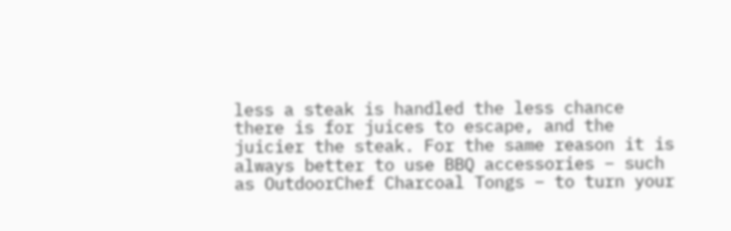less a steak is handled the less chance there is for juices to escape, and the juicier the steak. For the same reason it is always better to use BBQ accessories – such as OutdoorChef Charcoal Tongs – to turn your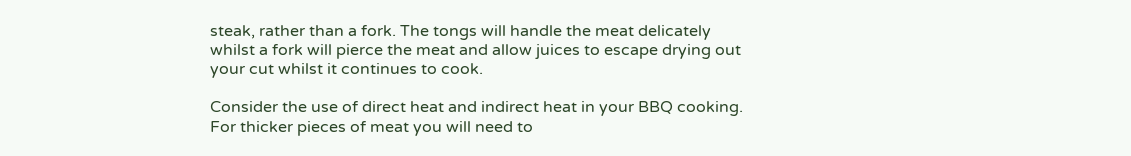steak, rather than a fork. The tongs will handle the meat delicately whilst a fork will pierce the meat and allow juices to escape drying out your cut whilst it continues to cook.

Consider the use of direct heat and indirect heat in your BBQ cooking. For thicker pieces of meat you will need to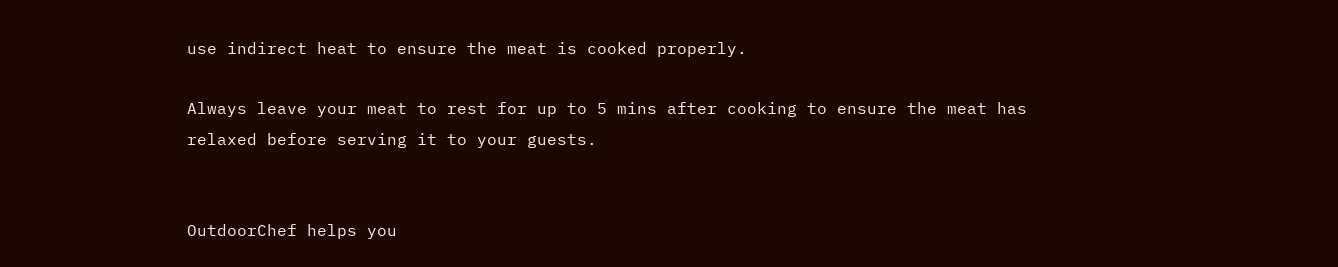use indirect heat to ensure the meat is cooked properly.

Always leave your meat to rest for up to 5 mins after cooking to ensure the meat has relaxed before serving it to your guests.


OutdoorChef helps you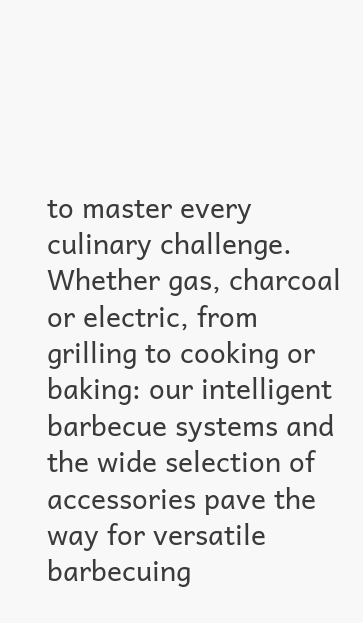to master every culinary challenge. Whether gas, charcoal or electric, from grilling to cooking or baking: our intelligent barbecue systems and the wide selection of accessories pave the way for versatile barbecuing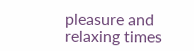pleasure and relaxing times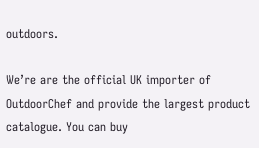outdoors.

We’re are the official UK importer of OutdoorChef and provide the largest product catalogue. You can buy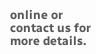online or contact us for more details.